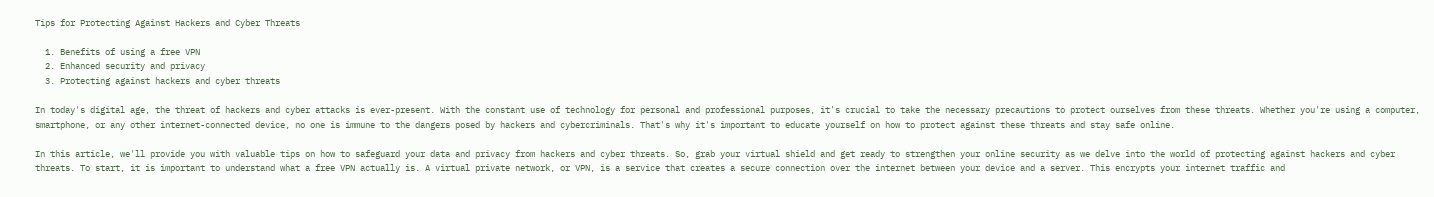Tips for Protecting Against Hackers and Cyber Threats

  1. Benefits of using a free VPN
  2. Enhanced security and privacy
  3. Protecting against hackers and cyber threats

In today's digital age, the threat of hackers and cyber attacks is ever-present. With the constant use of technology for personal and professional purposes, it's crucial to take the necessary precautions to protect ourselves from these threats. Whether you're using a computer, smartphone, or any other internet-connected device, no one is immune to the dangers posed by hackers and cybercriminals. That's why it's important to educate yourself on how to protect against these threats and stay safe online.

In this article, we'll provide you with valuable tips on how to safeguard your data and privacy from hackers and cyber threats. So, grab your virtual shield and get ready to strengthen your online security as we delve into the world of protecting against hackers and cyber threats. To start, it is important to understand what a free VPN actually is. A virtual private network, or VPN, is a service that creates a secure connection over the internet between your device and a server. This encrypts your internet traffic and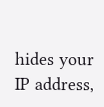hides your IP address,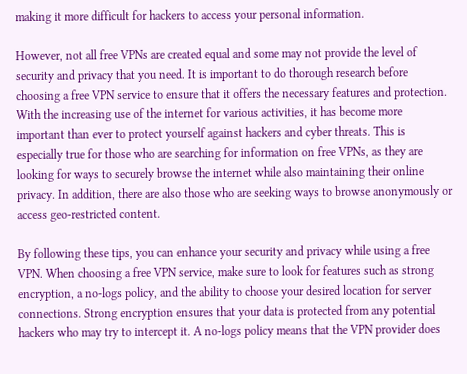making it more difficult for hackers to access your personal information.

However, not all free VPNs are created equal and some may not provide the level of security and privacy that you need. It is important to do thorough research before choosing a free VPN service to ensure that it offers the necessary features and protection. With the increasing use of the internet for various activities, it has become more important than ever to protect yourself against hackers and cyber threats. This is especially true for those who are searching for information on free VPNs, as they are looking for ways to securely browse the internet while also maintaining their online privacy. In addition, there are also those who are seeking ways to browse anonymously or access geo-restricted content.

By following these tips, you can enhance your security and privacy while using a free VPN. When choosing a free VPN service, make sure to look for features such as strong encryption, a no-logs policy, and the ability to choose your desired location for server connections. Strong encryption ensures that your data is protected from any potential hackers who may try to intercept it. A no-logs policy means that the VPN provider does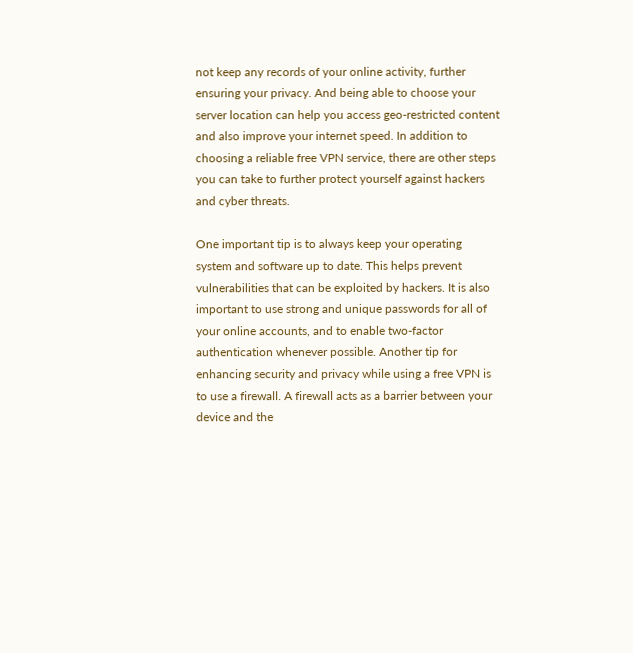not keep any records of your online activity, further ensuring your privacy. And being able to choose your server location can help you access geo-restricted content and also improve your internet speed. In addition to choosing a reliable free VPN service, there are other steps you can take to further protect yourself against hackers and cyber threats.

One important tip is to always keep your operating system and software up to date. This helps prevent vulnerabilities that can be exploited by hackers. It is also important to use strong and unique passwords for all of your online accounts, and to enable two-factor authentication whenever possible. Another tip for enhancing security and privacy while using a free VPN is to use a firewall. A firewall acts as a barrier between your device and the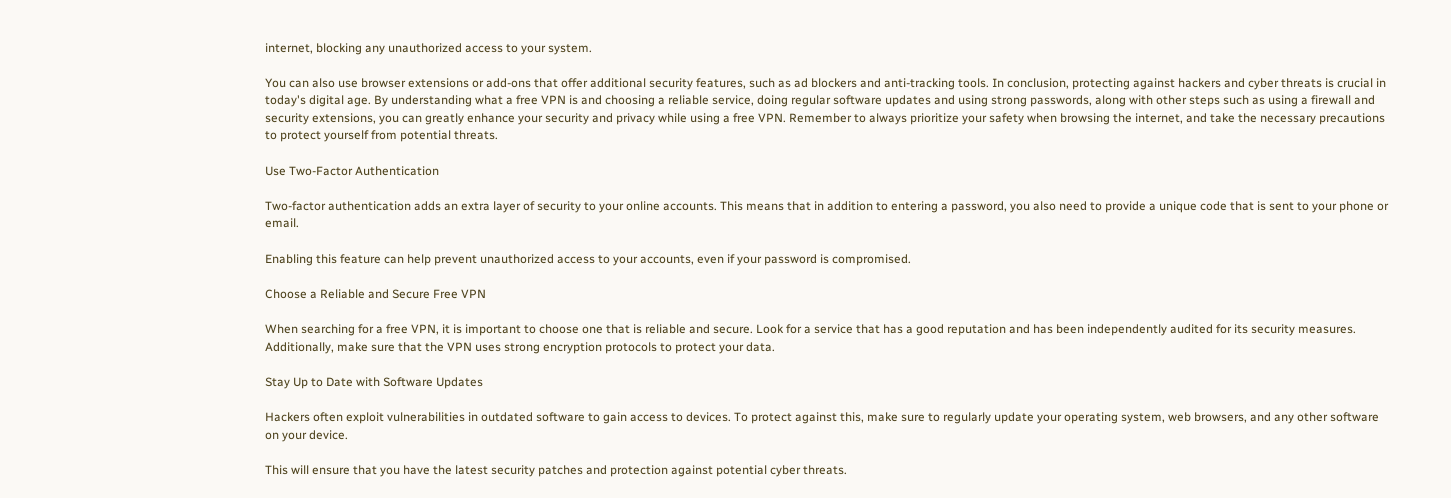internet, blocking any unauthorized access to your system.

You can also use browser extensions or add-ons that offer additional security features, such as ad blockers and anti-tracking tools. In conclusion, protecting against hackers and cyber threats is crucial in today's digital age. By understanding what a free VPN is and choosing a reliable service, doing regular software updates and using strong passwords, along with other steps such as using a firewall and security extensions, you can greatly enhance your security and privacy while using a free VPN. Remember to always prioritize your safety when browsing the internet, and take the necessary precautions to protect yourself from potential threats.

Use Two-Factor Authentication

Two-factor authentication adds an extra layer of security to your online accounts. This means that in addition to entering a password, you also need to provide a unique code that is sent to your phone or email.

Enabling this feature can help prevent unauthorized access to your accounts, even if your password is compromised.

Choose a Reliable and Secure Free VPN

When searching for a free VPN, it is important to choose one that is reliable and secure. Look for a service that has a good reputation and has been independently audited for its security measures. Additionally, make sure that the VPN uses strong encryption protocols to protect your data.

Stay Up to Date with Software Updates

Hackers often exploit vulnerabilities in outdated software to gain access to devices. To protect against this, make sure to regularly update your operating system, web browsers, and any other software on your device.

This will ensure that you have the latest security patches and protection against potential cyber threats.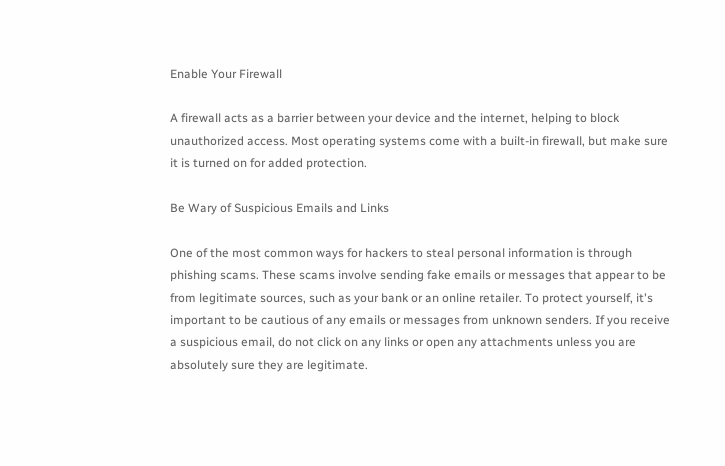Enable Your Firewall

A firewall acts as a barrier between your device and the internet, helping to block unauthorized access. Most operating systems come with a built-in firewall, but make sure it is turned on for added protection.

Be Wary of Suspicious Emails and Links

One of the most common ways for hackers to steal personal information is through phishing scams. These scams involve sending fake emails or messages that appear to be from legitimate sources, such as your bank or an online retailer. To protect yourself, it's important to be cautious of any emails or messages from unknown senders. If you receive a suspicious email, do not click on any links or open any attachments unless you are absolutely sure they are legitimate.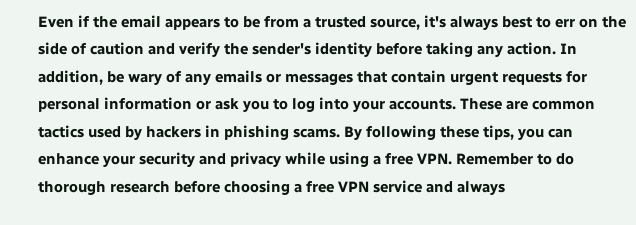Even if the email appears to be from a trusted source, it's always best to err on the side of caution and verify the sender's identity before taking any action. In addition, be wary of any emails or messages that contain urgent requests for personal information or ask you to log into your accounts. These are common tactics used by hackers in phishing scams. By following these tips, you can enhance your security and privacy while using a free VPN. Remember to do thorough research before choosing a free VPN service and always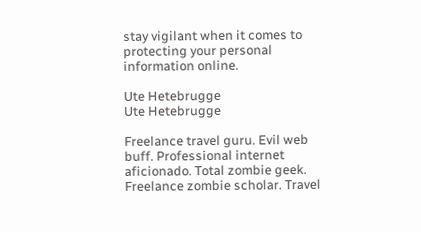stay vigilant when it comes to protecting your personal information online.

Ute Hetebrugge
Ute Hetebrugge

Freelance travel guru. Evil web buff. Professional internet aficionado. Total zombie geek. Freelance zombie scholar. Travel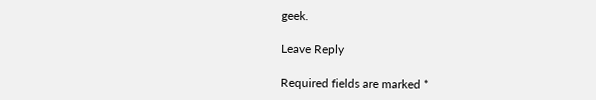geek.

Leave Reply

Required fields are marked *